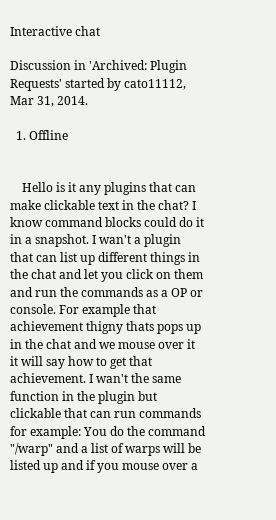Interactive chat

Discussion in 'Archived: Plugin Requests' started by cato11112, Mar 31, 2014.

  1. Offline


    Hello is it any plugins that can make clickable text in the chat? I know command blocks could do it in a snapshot. I wan't a plugin that can list up different things in the chat and let you click on them and run the commands as a OP or console. For example that achievement thigny thats pops up in the chat and we mouse over it it will say how to get that achievement. I wan't the same function in the plugin but clickable that can run commands for example: You do the command "/warp" and a list of warps will be listed up and if you mouse over a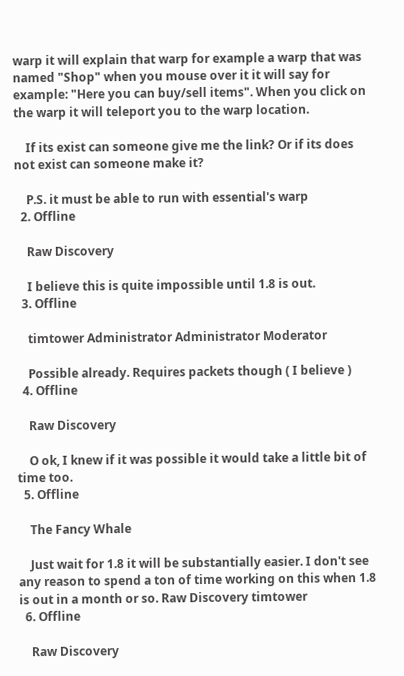warp it will explain that warp for example a warp that was named "Shop" when you mouse over it it will say for example: "Here you can buy/sell items". When you click on the warp it will teleport you to the warp location.

    If its exist can someone give me the link? Or if its does not exist can someone make it?

    P.S. it must be able to run with essential's warp
  2. Offline

    Raw Discovery

    I believe this is quite impossible until 1.8 is out.
  3. Offline

    timtower Administrator Administrator Moderator

    Possible already. Requires packets though ( I believe )
  4. Offline

    Raw Discovery

    O ok, I knew if it was possible it would take a little bit of time too.
  5. Offline

    The Fancy Whale

    Just wait for 1.8 it will be substantially easier. I don't see any reason to spend a ton of time working on this when 1.8 is out in a month or so. Raw Discovery timtower
  6. Offline

    Raw Discovery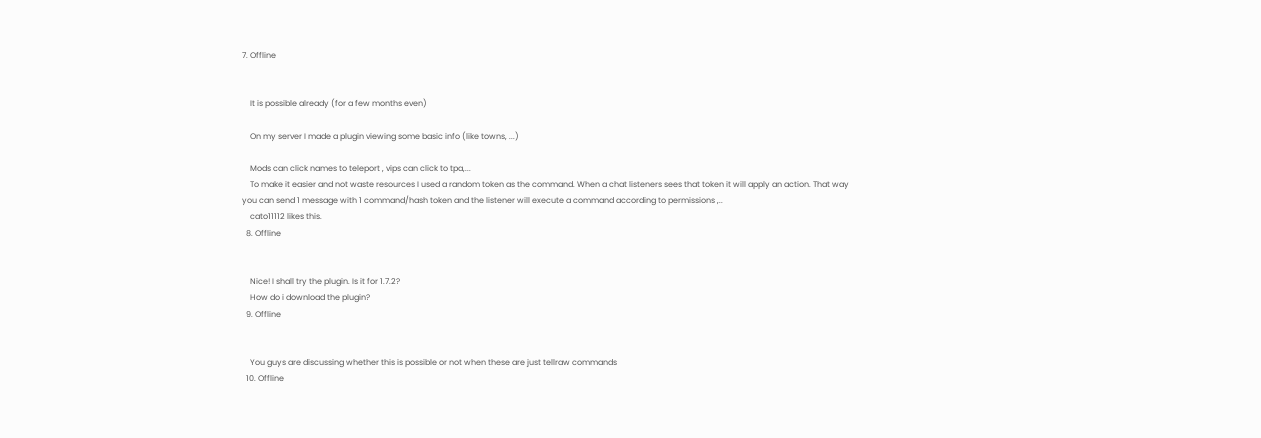7. Offline


    It is possible already (for a few months even)

    On my server I made a plugin viewing some basic info (like towns, ...)

    Mods can click names to teleport , vips can click to tpa,...
    To make it easier and not waste resources I used a random token as the command. When a chat listeners sees that token it will apply an action. That way you can send 1 message with 1 command/hash token and the listener will execute a command according to permissions ,..
    cato11112 likes this.
  8. Offline


    Nice! I shall try the plugin. Is it for 1.7.2?
    How do i download the plugin?
  9. Offline


    You guys are discussing whether this is possible or not when these are just tellraw commands
  10. Offline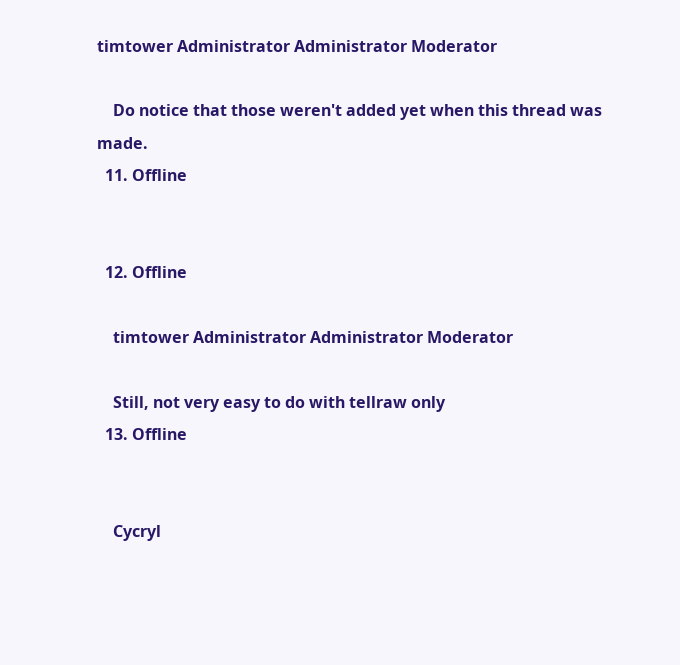timtower Administrator Administrator Moderator

    Do notice that those weren't added yet when this thread was made.
  11. Offline


  12. Offline

    timtower Administrator Administrator Moderator

    Still, not very easy to do with tellraw only
  13. Offline


    Cycryl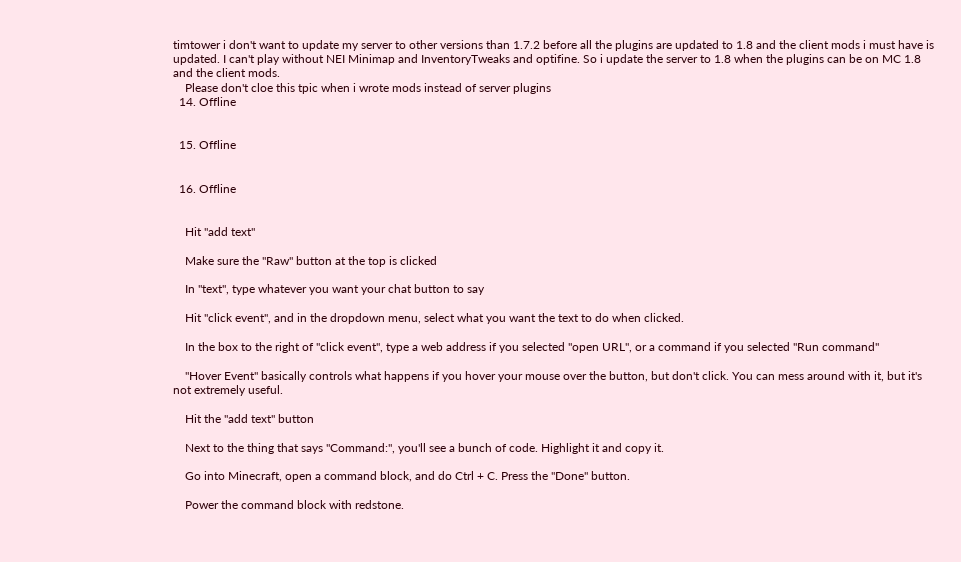timtower i don't want to update my server to other versions than 1.7.2 before all the plugins are updated to 1.8 and the client mods i must have is updated. I can't play without NEI Minimap and InventoryTweaks and optifine. So i update the server to 1.8 when the plugins can be on MC 1.8 and the client mods.
    Please don't cloe this tpic when i wrote mods instead of server plugins
  14. Offline


  15. Offline


  16. Offline


    Hit "add text"

    Make sure the "Raw" button at the top is clicked

    In "text", type whatever you want your chat button to say

    Hit "click event", and in the dropdown menu, select what you want the text to do when clicked.

    In the box to the right of "click event", type a web address if you selected "open URL", or a command if you selected "Run command"

    "Hover Event" basically controls what happens if you hover your mouse over the button, but don't click. You can mess around with it, but it's not extremely useful.

    Hit the "add text" button

    Next to the thing that says "Command:", you'll see a bunch of code. Highlight it and copy it.

    Go into Minecraft, open a command block, and do Ctrl + C. Press the "Done" button.

    Power the command block with redstone.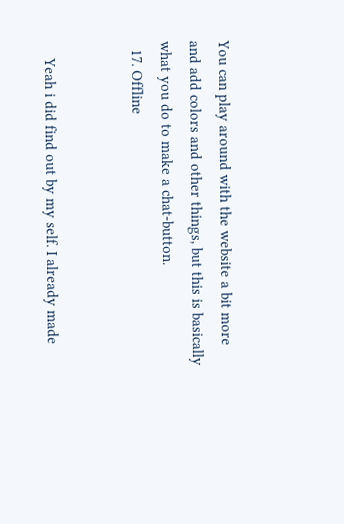You can play around with the website a bit more and add colors and other things, but this is basically what you do to make a chat-button.
  17. Offline


    Yeah i did find out by my self. I already made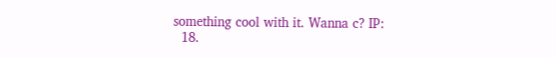something cool with it. Wanna c? IP:
  18.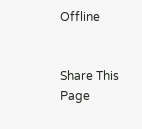Offline


Share This Page